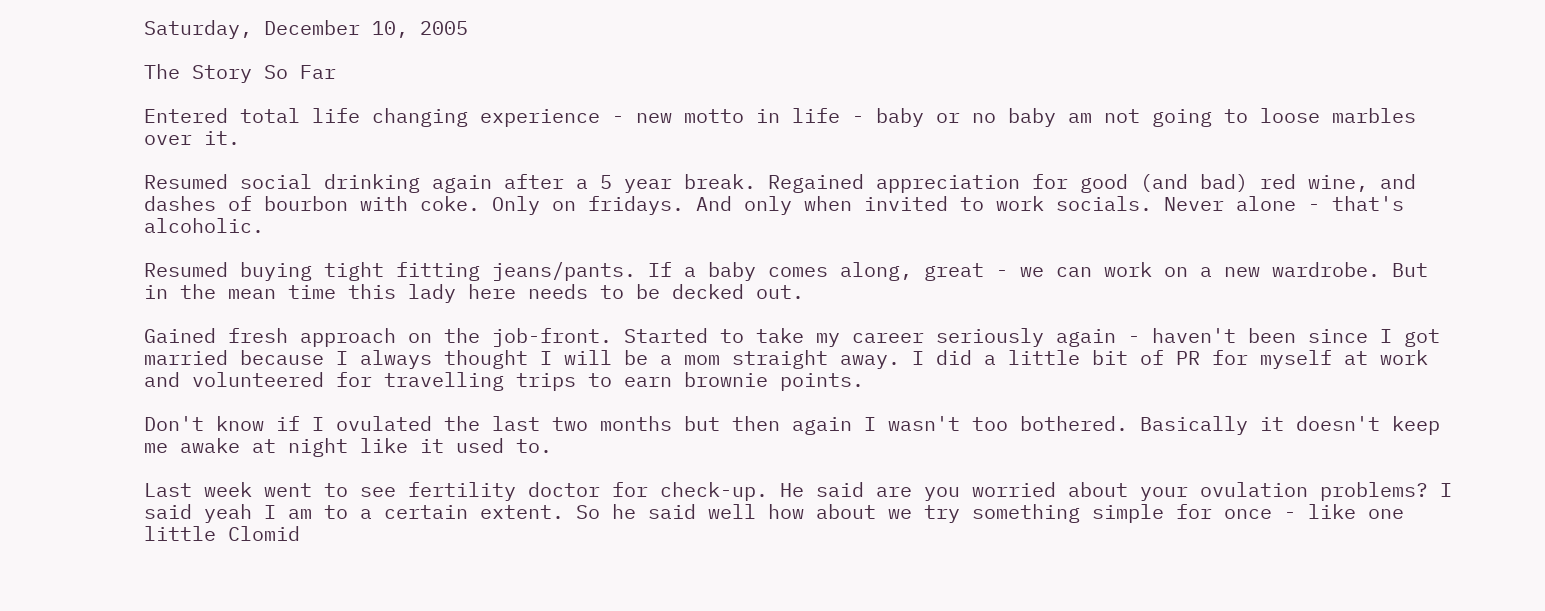Saturday, December 10, 2005

The Story So Far

Entered total life changing experience - new motto in life - baby or no baby am not going to loose marbles over it.

Resumed social drinking again after a 5 year break. Regained appreciation for good (and bad) red wine, and dashes of bourbon with coke. Only on fridays. And only when invited to work socials. Never alone - that's alcoholic.

Resumed buying tight fitting jeans/pants. If a baby comes along, great - we can work on a new wardrobe. But in the mean time this lady here needs to be decked out.

Gained fresh approach on the job-front. Started to take my career seriously again - haven't been since I got married because I always thought I will be a mom straight away. I did a little bit of PR for myself at work and volunteered for travelling trips to earn brownie points.

Don't know if I ovulated the last two months but then again I wasn't too bothered. Basically it doesn't keep me awake at night like it used to.

Last week went to see fertility doctor for check-up. He said are you worried about your ovulation problems? I said yeah I am to a certain extent. So he said well how about we try something simple for once - like one little Clomid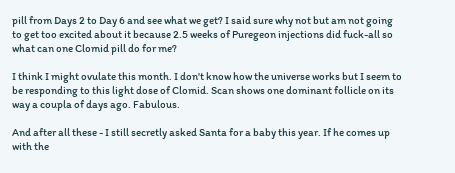pill from Days 2 to Day 6 and see what we get? I said sure why not but am not going to get too excited about it because 2.5 weeks of Puregeon injections did fuck-all so what can one Clomid pill do for me?

I think I might ovulate this month. I don't know how the universe works but I seem to be responding to this light dose of Clomid. Scan shows one dominant follicle on its way a coupla of days ago. Fabulous.

And after all these - I still secretly asked Santa for a baby this year. If he comes up with the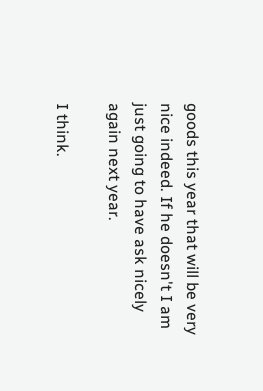goods this year that will be very nice indeed. If he doesn't I am just going to have ask nicely again next year.

I think.